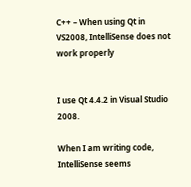C++ – When using Qt in VS2008, IntelliSense does not work properly


I use Qt 4.4.2 in Visual Studio 2008.

When I am writing code, IntelliSense seems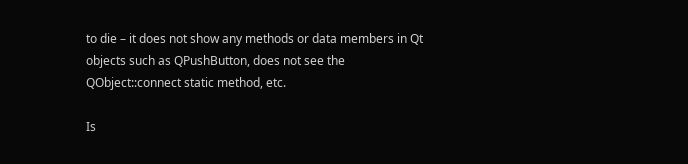to die – it does not show any methods or data members in Qt objects such as QPushButton, does not see the QObject::connect static method, etc.

Is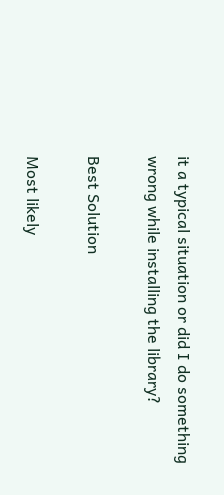it a typical situation or did I do something wrong while installing the library?

Best Solution

Most likely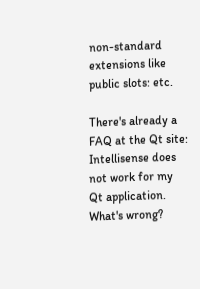non-standard extensions like public slots: etc.

There's already a FAQ at the Qt site: Intellisense does not work for my Qt application. What's wrong?